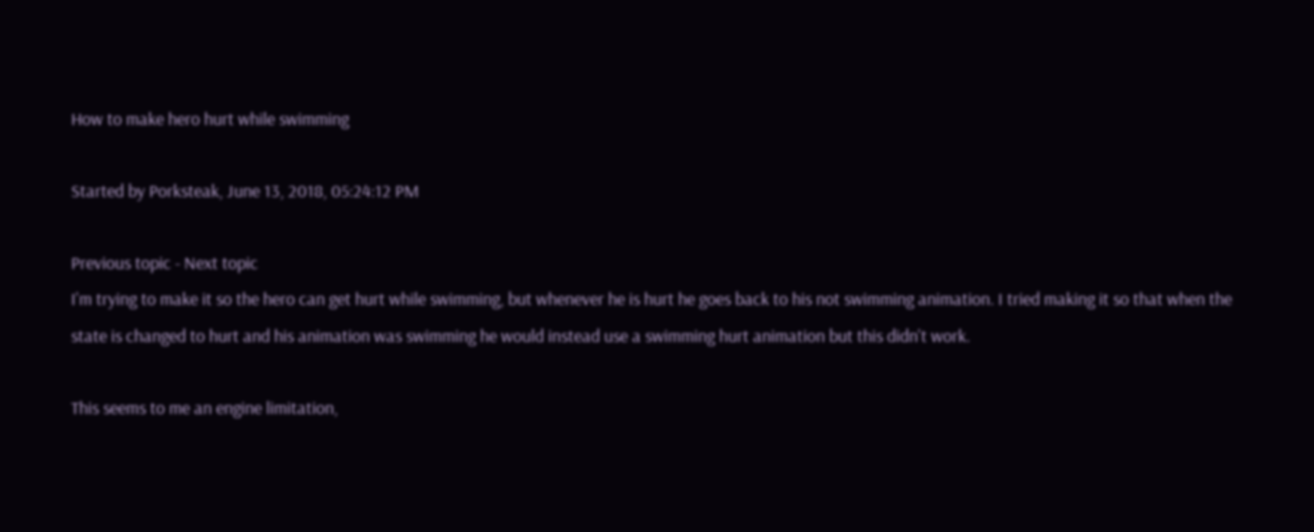How to make hero hurt while swimming

Started by Porksteak, June 13, 2018, 05:24:12 PM

Previous topic - Next topic
I'm trying to make it so the hero can get hurt while swimming, but whenever he is hurt he goes back to his not swimming animation. I tried making it so that when the state is changed to hurt and his animation was swimming he would instead use a swimming hurt animation but this didn't work.

This seems to me an engine limitation,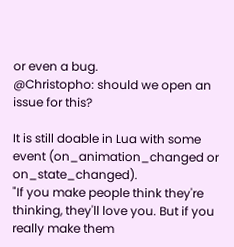or even a bug.
@Christopho: should we open an issue for this?

It is still doable in Lua with some event (on_animation_changed or on_state_changed).
"If you make people think they're thinking, they'll love you. But if you really make them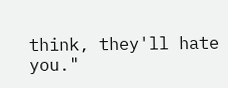think, they'll hate you."